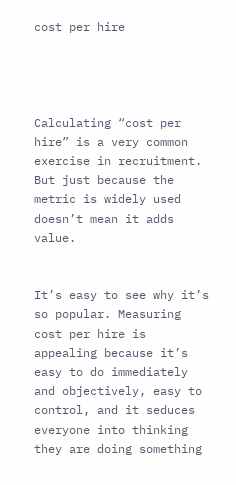cost per hire




Calculating “cost per hire” is a very common exercise in recruitment. But just because the metric is widely used doesn’t mean it adds value.


It’s easy to see why it’s so popular. Measuring cost per hire is appealing because it’s easy to do immediately and objectively, easy to control, and it seduces everyone into thinking they are doing something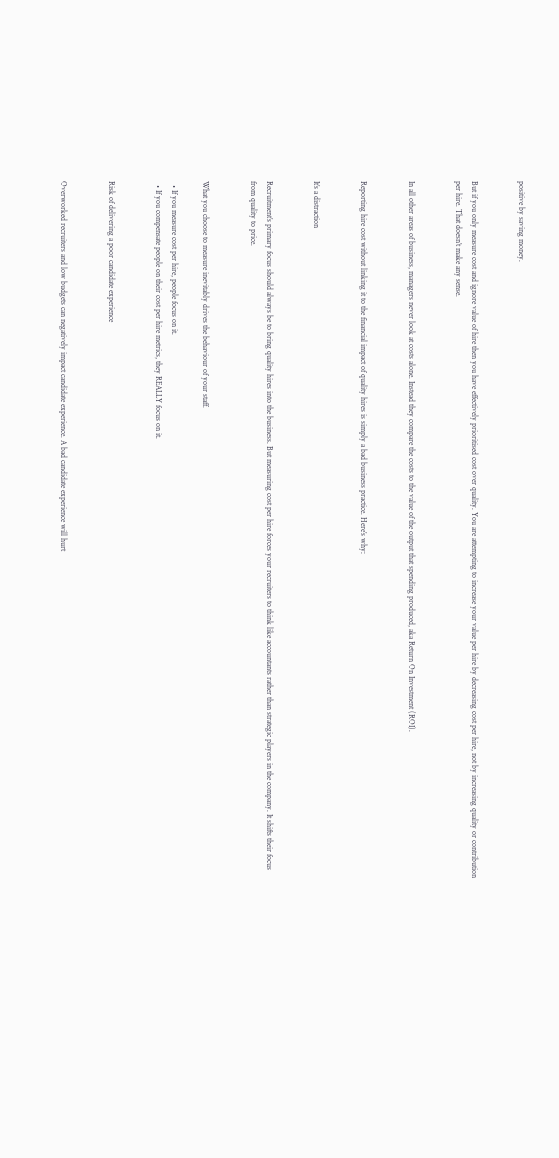positive by saving money.


But if you only measure cost and ignore value of hire then you have effectively prioritised cost over quality. You are attempting to increase your value per hire by decreasing cost per hire, not by increasing quality or contribution per hire. That doesn’t make any sense.


In all other areas of business, managers never look at costs alone. Instead they compare the costs to the value of the output that spending produced, aka Return On Investment (ROI).


Reporting hire cost without linking it to the financial impact of quality hires is simply a bad business practice. Here’s why:


It’s a distraction


Recruitment’s primary focus should always be to bring quality hires into the business. But measuring cost per hire forces your recruiters to think like accountants rather than strategic players in the company. It shifts their focus from quality to price.


What you choose to measure inevitably drives the behaviour of your staff.

  • If you measure cost per hire, people focus on it.
  • If you compensate people on their cost per hire metrics, they REALLY focus on it.


Risk of delivering a poor candidate experience


Overworked recruiters and low budgets can negatively impact candidate experience. A bad candidate experience will hurt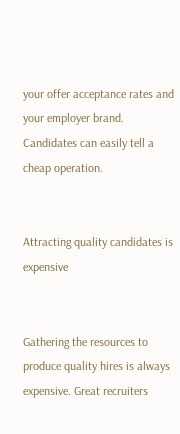your offer acceptance rates and your employer brand. Candidates can easily tell a cheap operation.


Attracting quality candidates is expensive


Gathering the resources to produce quality hires is always expensive. Great recruiters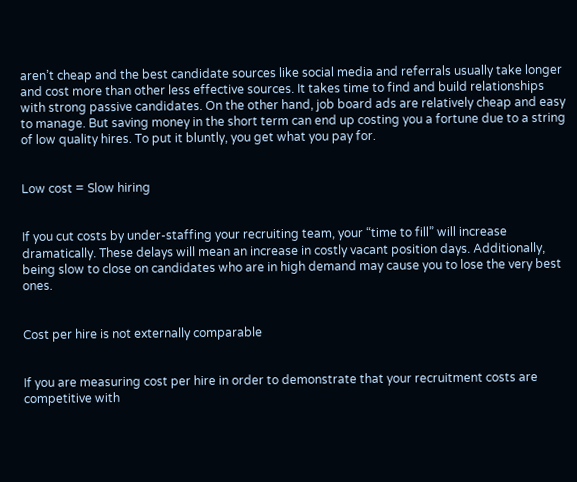aren’t cheap and the best candidate sources like social media and referrals usually take longer and cost more than other less effective sources. It takes time to find and build relationships with strong passive candidates. On the other hand, job board ads are relatively cheap and easy to manage. But saving money in the short term can end up costing you a fortune due to a string of low quality hires. To put it bluntly, you get what you pay for.


Low cost = Slow hiring


If you cut costs by under-staffing your recruiting team, your “time to fill” will increase dramatically. These delays will mean an increase in costly vacant position days. Additionally, being slow to close on candidates who are in high demand may cause you to lose the very best ones.


Cost per hire is not externally comparable


If you are measuring cost per hire in order to demonstrate that your recruitment costs are competitive with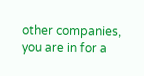other companies, you are in for a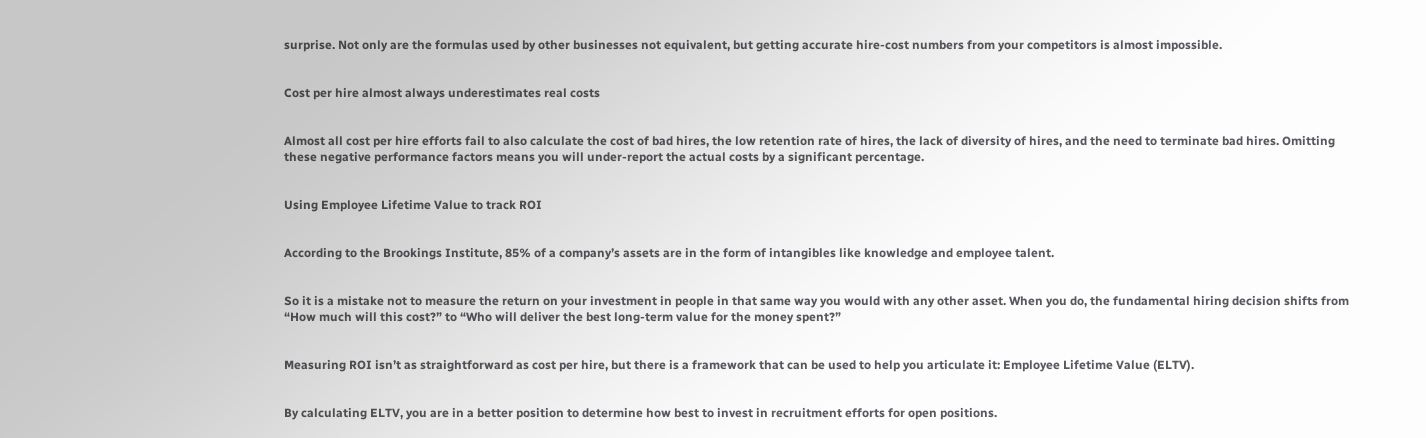surprise. Not only are the formulas used by other businesses not equivalent, but getting accurate hire-cost numbers from your competitors is almost impossible.


Cost per hire almost always underestimates real costs


Almost all cost per hire efforts fail to also calculate the cost of bad hires, the low retention rate of hires, the lack of diversity of hires, and the need to terminate bad hires. Omitting these negative performance factors means you will under-report the actual costs by a significant percentage.


Using Employee Lifetime Value to track ROI


According to the Brookings Institute, 85% of a company’s assets are in the form of intangibles like knowledge and employee talent.


So it is a mistake not to measure the return on your investment in people in that same way you would with any other asset. When you do, the fundamental hiring decision shifts from “How much will this cost?” to “Who will deliver the best long-term value for the money spent?”


Measuring ROI isn’t as straightforward as cost per hire, but there is a framework that can be used to help you articulate it: Employee Lifetime Value (ELTV).


By calculating ELTV, you are in a better position to determine how best to invest in recruitment efforts for open positions.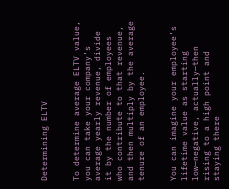Determining ELTV


To determine average ELTV value, you can take your company’s average yearly revenue, divide it by the number of employees who contribute to that revenue, and then multiply by the average tenure of an employee.


You can imagine your employee’s lifetime value as starting low—negative, actually—then rising to a high point and staying there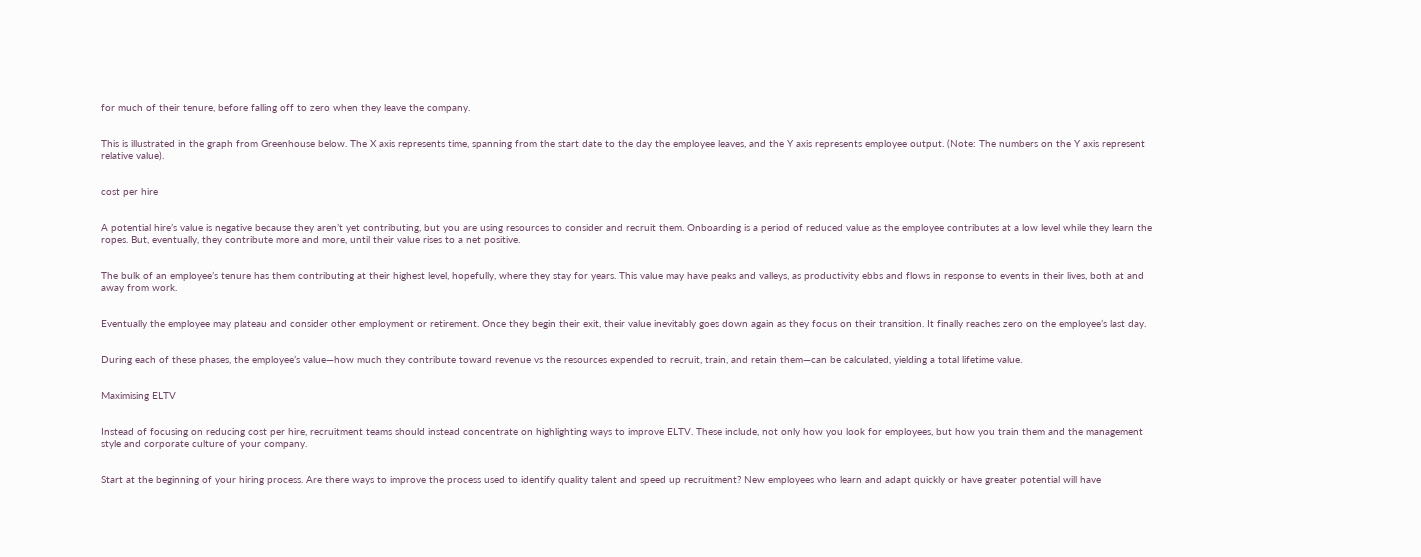for much of their tenure, before falling off to zero when they leave the company.


This is illustrated in the graph from Greenhouse below. The X axis represents time, spanning from the start date to the day the employee leaves, and the Y axis represents employee output. (Note: The numbers on the Y axis represent relative value).


cost per hire


A potential hire’s value is negative because they aren’t yet contributing, but you are using resources to consider and recruit them. Onboarding is a period of reduced value as the employee contributes at a low level while they learn the ropes. But, eventually, they contribute more and more, until their value rises to a net positive.


The bulk of an employee’s tenure has them contributing at their highest level, hopefully, where they stay for years. This value may have peaks and valleys, as productivity ebbs and flows in response to events in their lives, both at and away from work.


Eventually the employee may plateau and consider other employment or retirement. Once they begin their exit, their value inevitably goes down again as they focus on their transition. It finally reaches zero on the employee’s last day.


During each of these phases, the employee’s value—how much they contribute toward revenue vs the resources expended to recruit, train, and retain them—can be calculated, yielding a total lifetime value.


Maximising ELTV


Instead of focusing on reducing cost per hire, recruitment teams should instead concentrate on highlighting ways to improve ELTV. These include, not only how you look for employees, but how you train them and the management style and corporate culture of your company.


Start at the beginning of your hiring process. Are there ways to improve the process used to identify quality talent and speed up recruitment? New employees who learn and adapt quickly or have greater potential will have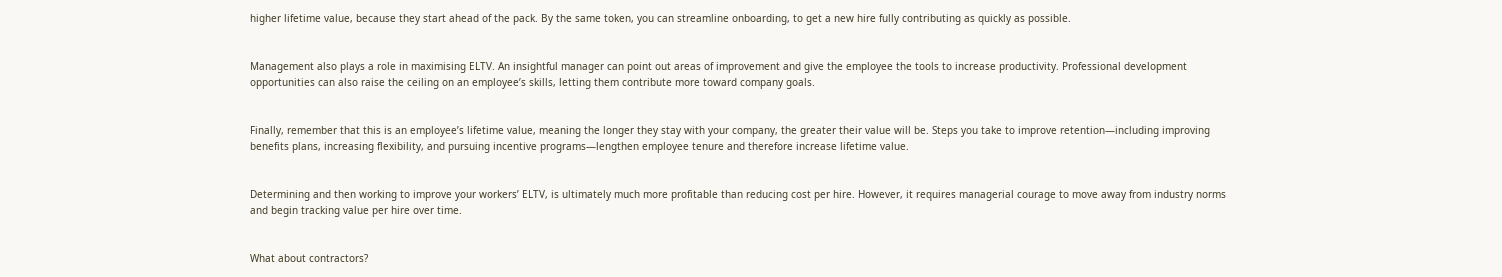higher lifetime value, because they start ahead of the pack. By the same token, you can streamline onboarding, to get a new hire fully contributing as quickly as possible.


Management also plays a role in maximising ELTV. An insightful manager can point out areas of improvement and give the employee the tools to increase productivity. Professional development opportunities can also raise the ceiling on an employee’s skills, letting them contribute more toward company goals.


Finally, remember that this is an employee’s lifetime value, meaning the longer they stay with your company, the greater their value will be. Steps you take to improve retention—including improving benefits plans, increasing flexibility, and pursuing incentive programs—lengthen employee tenure and therefore increase lifetime value.


Determining and then working to improve your workers’ ELTV, is ultimately much more profitable than reducing cost per hire. However, it requires managerial courage to move away from industry norms and begin tracking value per hire over time.


What about contractors?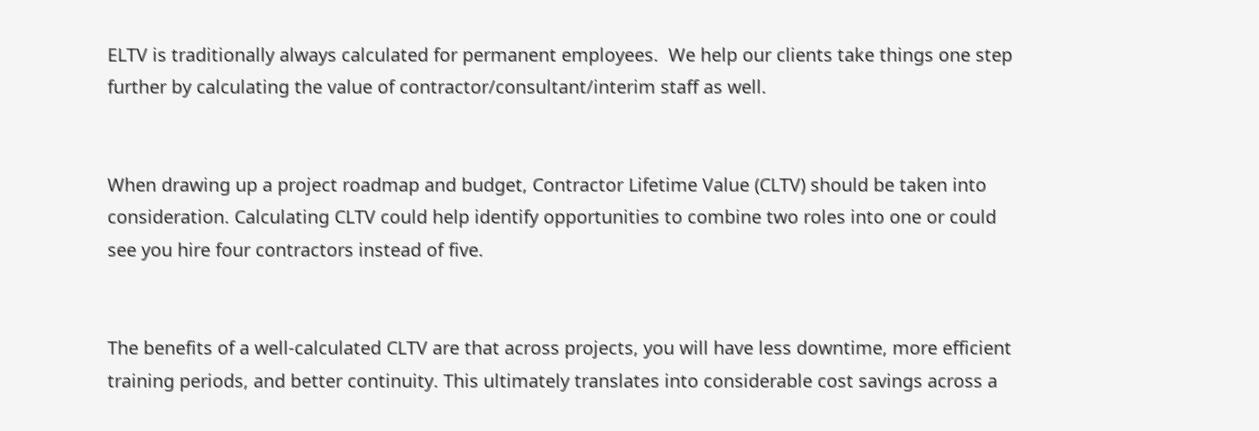ELTV is traditionally always calculated for permanent employees.  We help our clients take things one step further by calculating the value of contractor/consultant/interim staff as well.


When drawing up a project roadmap and budget, Contractor Lifetime Value (CLTV) should be taken into consideration. Calculating CLTV could help identify opportunities to combine two roles into one or could see you hire four contractors instead of five.


The benefits of a well-calculated CLTV are that across projects, you will have less downtime, more efficient training periods, and better continuity. This ultimately translates into considerable cost savings across a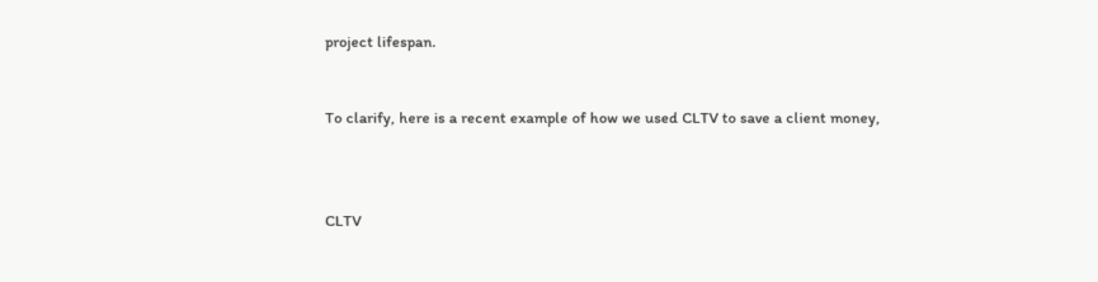project lifespan.


To clarify, here is a recent example of how we used CLTV to save a client money,



CLTV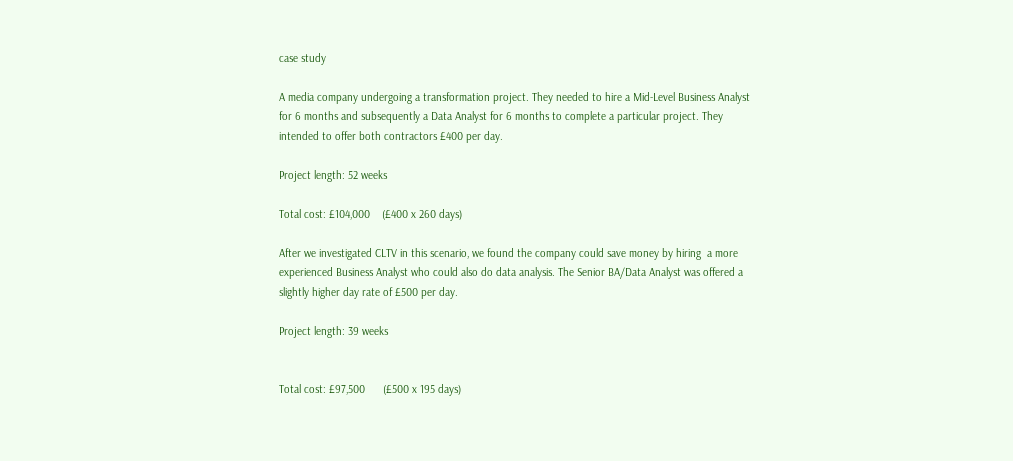case study

A media company undergoing a transformation project. They needed to hire a Mid-Level Business Analyst for 6 months and subsequently a Data Analyst for 6 months to complete a particular project. They intended to offer both contractors £400 per day.

Project length: 52 weeks

Total cost: £104,000    (£400 x 260 days)

After we investigated CLTV in this scenario, we found the company could save money by hiring  a more experienced Business Analyst who could also do data analysis. The Senior BA/Data Analyst was offered a slightly higher day rate of £500 per day.

Project length: 39 weeks


Total cost: £97,500      (£500 x 195 days)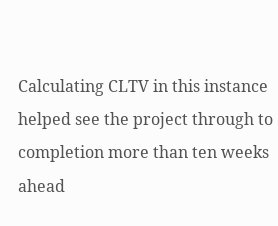Calculating CLTV in this instance helped see the project through to completion more than ten weeks ahead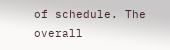of schedule. The overall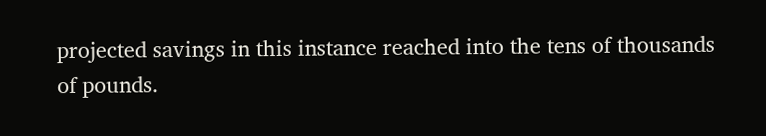projected savings in this instance reached into the tens of thousands of pounds.